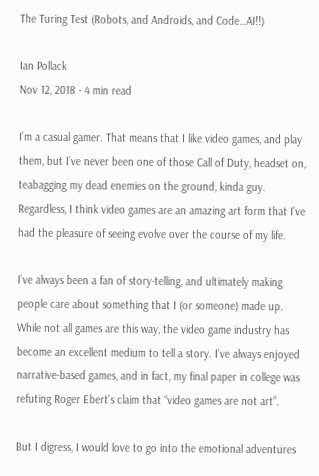The Turing Test (Robots, and Androids, and Code…AI!!)

Ian Pollack
Nov 12, 2018 · 4 min read

I’m a casual gamer. That means that I like video games, and play them, but I’ve never been one of those Call of Duty, headset on, teabagging my dead enemies on the ground, kinda guy. Regardless, I think video games are an amazing art form that I’ve had the pleasure of seeing evolve over the course of my life.

I’ve always been a fan of story-telling, and ultimately making people care about something that I (or someone) made up. While not all games are this way, the video game industry has become an excellent medium to tell a story. I’ve always enjoyed narrative-based games, and in fact, my final paper in college was refuting Roger Ebert’s claim that “video games are not art”.

But I digress, I would love to go into the emotional adventures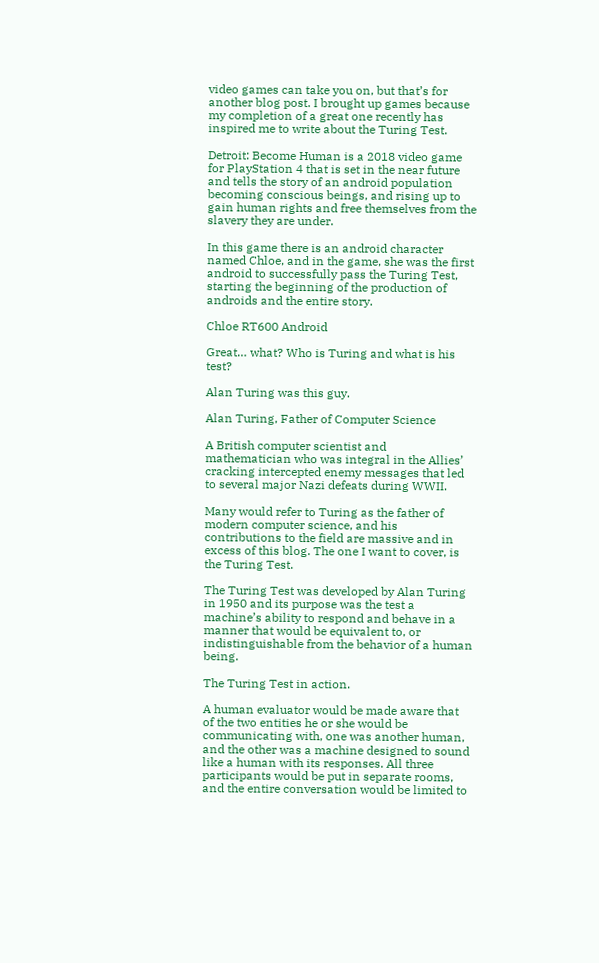video games can take you on, but that’s for another blog post. I brought up games because my completion of a great one recently has inspired me to write about the Turing Test.

Detroit: Become Human is a 2018 video game for PlayStation 4 that is set in the near future and tells the story of an android population becoming conscious beings, and rising up to gain human rights and free themselves from the slavery they are under.

In this game there is an android character named Chloe, and in the game, she was the first android to successfully pass the Turing Test, starting the beginning of the production of androids and the entire story.

Chloe RT600 Android

Great… what? Who is Turing and what is his test?

Alan Turing was this guy.

Alan Turing, Father of Computer Science

A British computer scientist and mathematician who was integral in the Allies’ cracking intercepted enemy messages that led to several major Nazi defeats during WWII.

Many would refer to Turing as the father of modern computer science, and his contributions to the field are massive and in excess of this blog. The one I want to cover, is the Turing Test.

The Turing Test was developed by Alan Turing in 1950 and its purpose was the test a machine’s ability to respond and behave in a manner that would be equivalent to, or indistinguishable from the behavior of a human being.

The Turing Test in action.

A human evaluator would be made aware that of the two entities he or she would be communicating with, one was another human, and the other was a machine designed to sound like a human with its responses. All three participants would be put in separate rooms, and the entire conversation would be limited to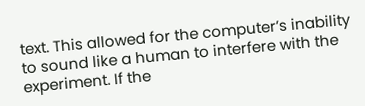text. This allowed for the computer’s inability to sound like a human to interfere with the experiment. If the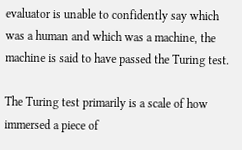evaluator is unable to confidently say which was a human and which was a machine, the machine is said to have passed the Turing test.

The Turing test primarily is a scale of how immersed a piece of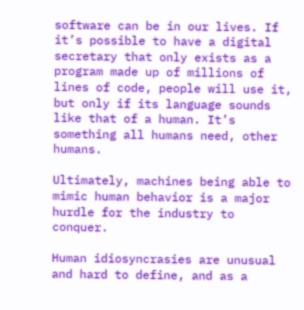software can be in our lives. If it’s possible to have a digital secretary that only exists as a program made up of millions of lines of code, people will use it, but only if its language sounds like that of a human. It’s something all humans need, other humans.

Ultimately, machines being able to mimic human behavior is a major hurdle for the industry to conquer.

Human idiosyncrasies are unusual and hard to define, and as a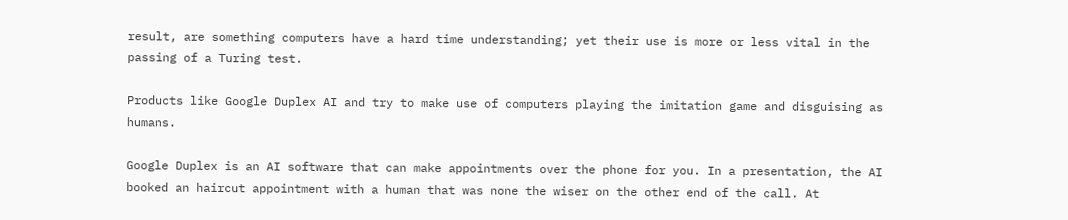result, are something computers have a hard time understanding; yet their use is more or less vital in the passing of a Turing test.

Products like Google Duplex AI and try to make use of computers playing the imitation game and disguising as humans.

Google Duplex is an AI software that can make appointments over the phone for you. In a presentation, the AI booked an haircut appointment with a human that was none the wiser on the other end of the call. At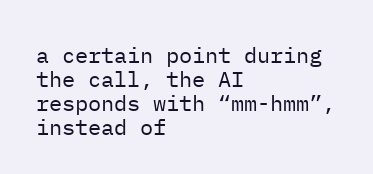a certain point during the call, the AI responds with “mm-hmm”, instead of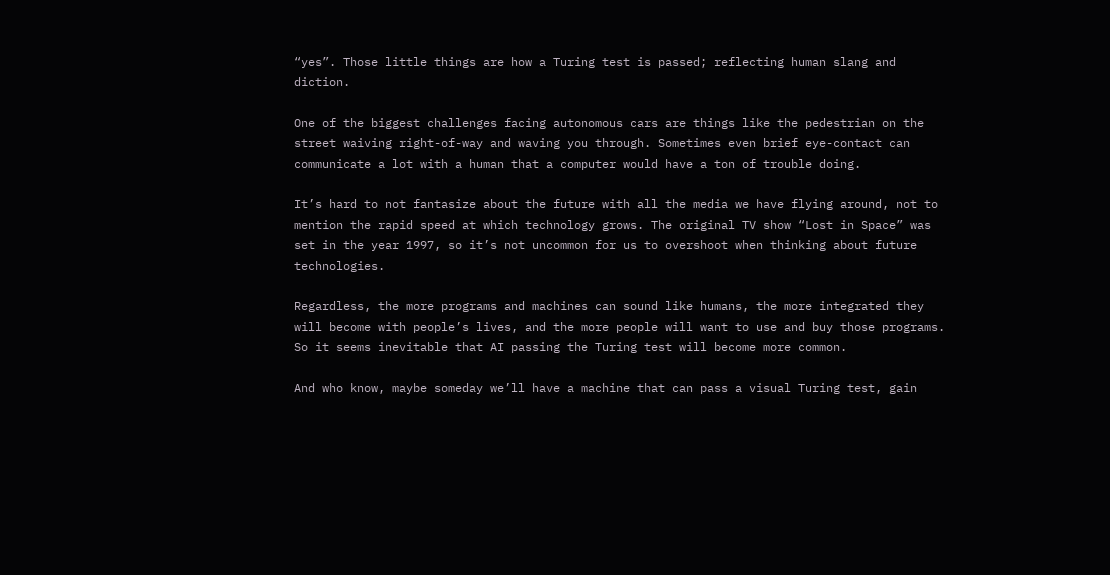“yes”. Those little things are how a Turing test is passed; reflecting human slang and diction.

One of the biggest challenges facing autonomous cars are things like the pedestrian on the street waiving right-of-way and waving you through. Sometimes even brief eye-contact can communicate a lot with a human that a computer would have a ton of trouble doing.

It’s hard to not fantasize about the future with all the media we have flying around, not to mention the rapid speed at which technology grows. The original TV show “Lost in Space” was set in the year 1997, so it’s not uncommon for us to overshoot when thinking about future technologies.

Regardless, the more programs and machines can sound like humans, the more integrated they will become with people’s lives, and the more people will want to use and buy those programs. So it seems inevitable that AI passing the Turing test will become more common.

And who know, maybe someday we’ll have a machine that can pass a visual Turing test, gain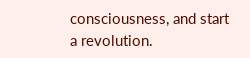consciousness, and start a revolution.